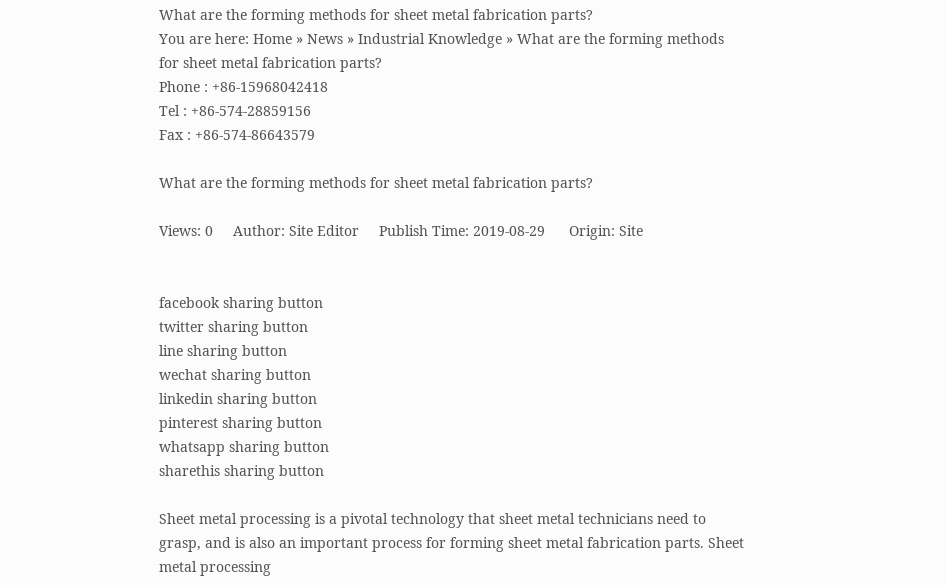What are the forming methods for sheet metal fabrication parts?
You are here: Home » News » Industrial Knowledge » What are the forming methods for sheet metal fabrication parts?
Phone : +86-15968042418
Tel : +86-574-28859156
Fax : +86-574-86643579

What are the forming methods for sheet metal fabrication parts?

Views: 0     Author: Site Editor     Publish Time: 2019-08-29      Origin: Site


facebook sharing button
twitter sharing button
line sharing button
wechat sharing button
linkedin sharing button
pinterest sharing button
whatsapp sharing button
sharethis sharing button

Sheet metal processing is a pivotal technology that sheet metal technicians need to grasp, and is also an important process for forming sheet metal fabrication parts. Sheet metal processing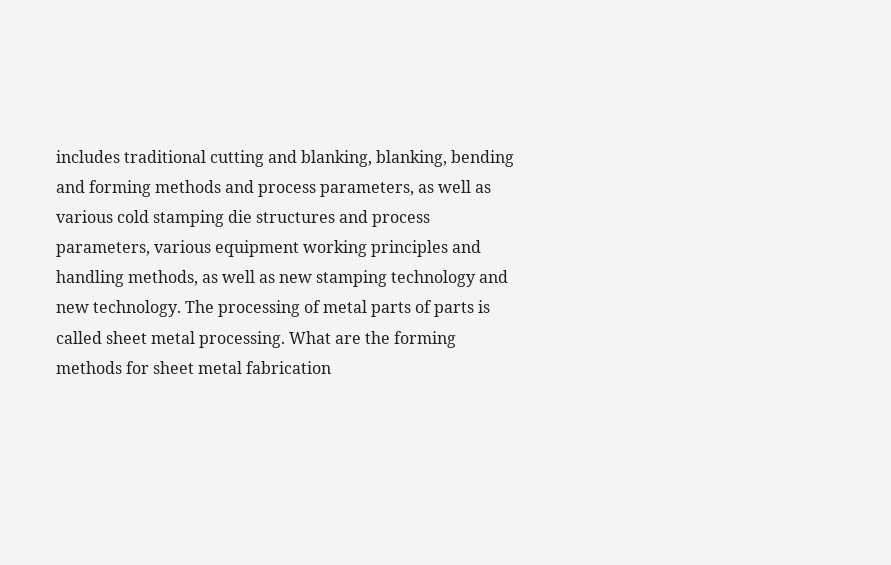includes traditional cutting and blanking, blanking, bending and forming methods and process parameters, as well as various cold stamping die structures and process parameters, various equipment working principles and handling methods, as well as new stamping technology and new technology. The processing of metal parts of parts is called sheet metal processing. What are the forming methods for sheet metal fabrication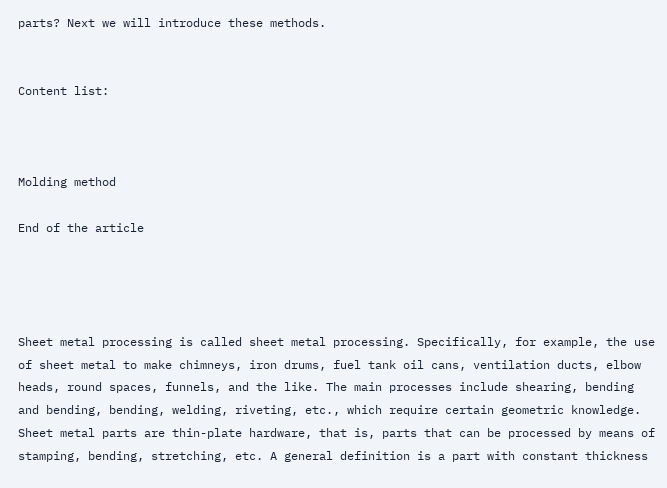parts? Next we will introduce these methods.


Content list:



Molding method

End of the article




Sheet metal processing is called sheet metal processing. Specifically, for example, the use of sheet metal to make chimneys, iron drums, fuel tank oil cans, ventilation ducts, elbow heads, round spaces, funnels, and the like. The main processes include shearing, bending and bending, bending, welding, riveting, etc., which require certain geometric knowledge. Sheet metal parts are thin-plate hardware, that is, parts that can be processed by means of stamping, bending, stretching, etc. A general definition is a part with constant thickness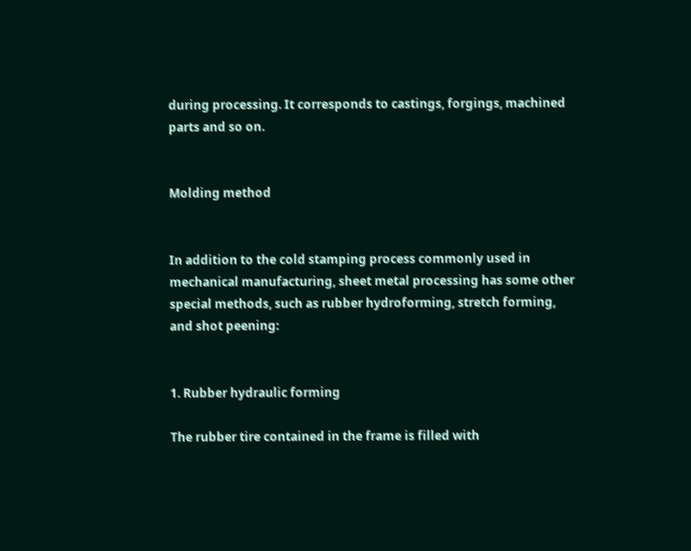during processing. It corresponds to castings, forgings, machined parts and so on.


Molding method


In addition to the cold stamping process commonly used in mechanical manufacturing, sheet metal processing has some other special methods, such as rubber hydroforming, stretch forming, and shot peening:


1. Rubber hydraulic forming

The rubber tire contained in the frame is filled with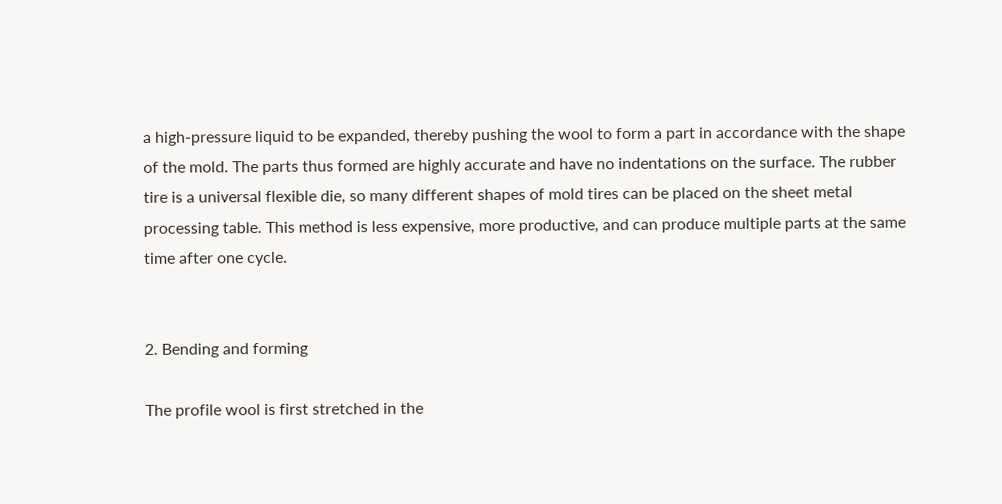a high-pressure liquid to be expanded, thereby pushing the wool to form a part in accordance with the shape of the mold. The parts thus formed are highly accurate and have no indentations on the surface. The rubber tire is a universal flexible die, so many different shapes of mold tires can be placed on the sheet metal processing table. This method is less expensive, more productive, and can produce multiple parts at the same time after one cycle.


2. Bending and forming

The profile wool is first stretched in the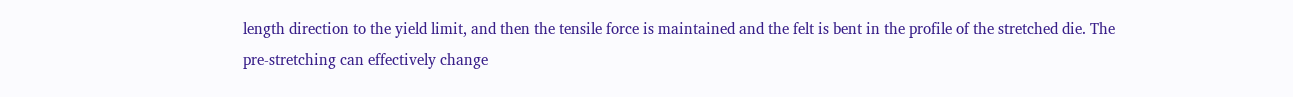length direction to the yield limit, and then the tensile force is maintained and the felt is bent in the profile of the stretched die. The pre-stretching can effectively change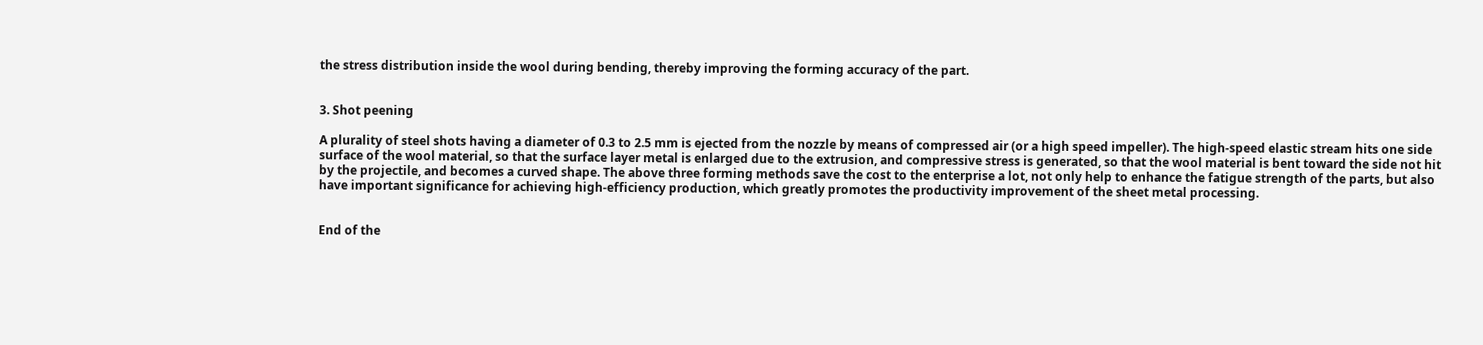the stress distribution inside the wool during bending, thereby improving the forming accuracy of the part.


3. Shot peening

A plurality of steel shots having a diameter of 0.3 to 2.5 mm is ejected from the nozzle by means of compressed air (or a high speed impeller). The high-speed elastic stream hits one side surface of the wool material, so that the surface layer metal is enlarged due to the extrusion, and compressive stress is generated, so that the wool material is bent toward the side not hit by the projectile, and becomes a curved shape. The above three forming methods save the cost to the enterprise a lot, not only help to enhance the fatigue strength of the parts, but also have important significance for achieving high-efficiency production, which greatly promotes the productivity improvement of the sheet metal processing.


End of the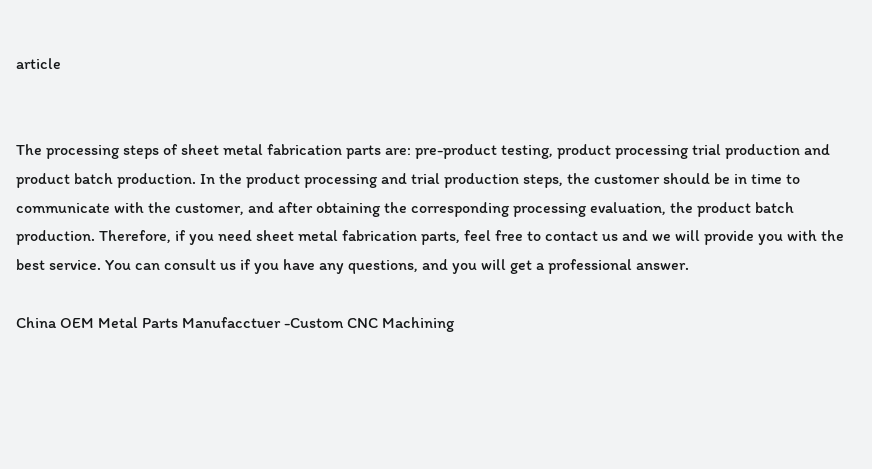article


The processing steps of sheet metal fabrication parts are: pre-product testing, product processing trial production and product batch production. In the product processing and trial production steps, the customer should be in time to communicate with the customer, and after obtaining the corresponding processing evaluation, the product batch production. Therefore, if you need sheet metal fabrication parts, feel free to contact us and we will provide you with the best service. You can consult us if you have any questions, and you will get a professional answer.

China OEM Metal Parts Manufacctuer -Custom CNC Machining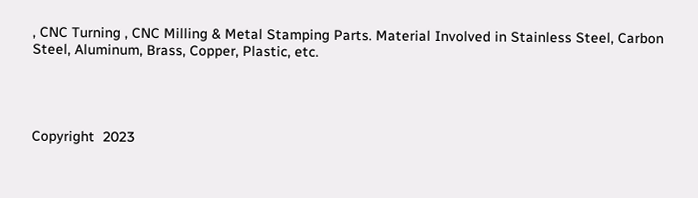, CNC Turning , CNC Milling & Metal Stamping Parts. Material Involved in Stainless Steel, Carbon Steel, Aluminum, Brass, Copper, Plastic, etc.




Copyright  2023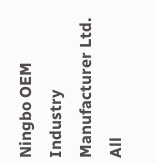Ningbo OEM Industry Manufacturer Ltd. All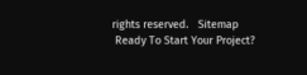rights reserved.   Sitemap
 Ready To Start Your Project?